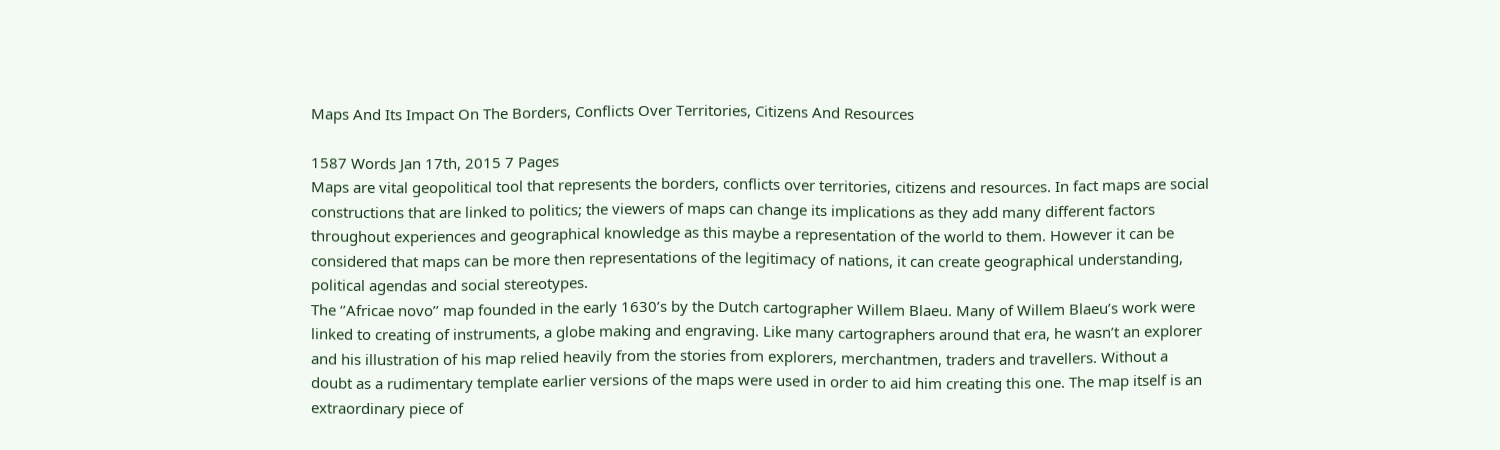Maps And Its Impact On The Borders, Conflicts Over Territories, Citizens And Resources

1587 Words Jan 17th, 2015 7 Pages
Maps are vital geopolitical tool that represents the borders, conflicts over territories, citizens and resources. In fact maps are social constructions that are linked to politics; the viewers of maps can change its implications as they add many different factors throughout experiences and geographical knowledge as this maybe a representation of the world to them. However it can be considered that maps can be more then representations of the legitimacy of nations, it can create geographical understanding, political agendas and social stereotypes.
The ‘’Africae novo’’ map founded in the early 1630’s by the Dutch cartographer Willem Blaeu. Many of Willem Blaeu’s work were linked to creating of instruments, a globe making and engraving. Like many cartographers around that era, he wasn’t an explorer and his illustration of his map relied heavily from the stories from explorers, merchantmen, traders and travellers. Without a doubt as a rudimentary template earlier versions of the maps were used in order to aid him creating this one. The map itself is an extraordinary piece of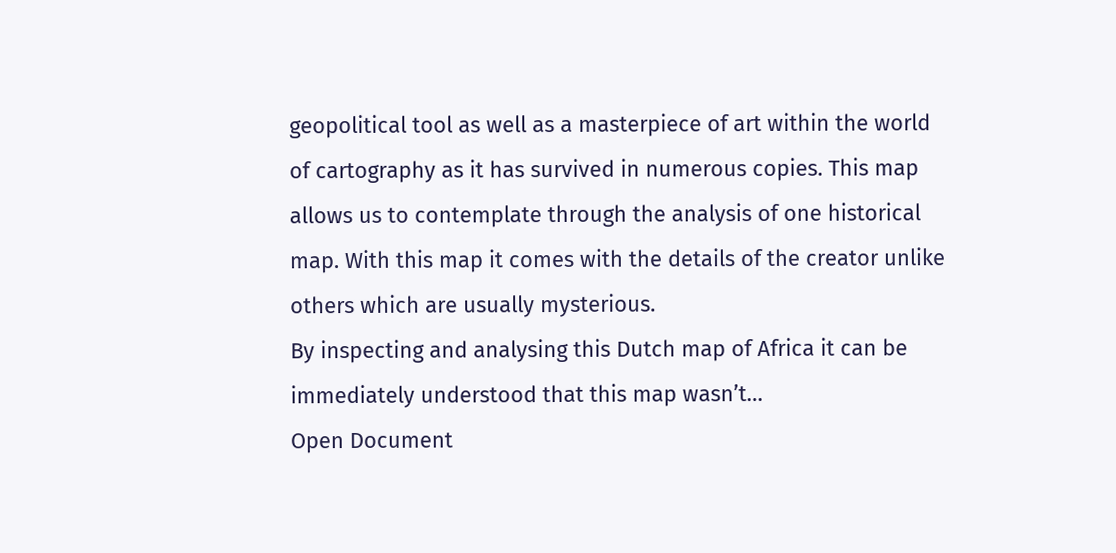geopolitical tool as well as a masterpiece of art within the world of cartography as it has survived in numerous copies. This map allows us to contemplate through the analysis of one historical map. With this map it comes with the details of the creator unlike others which are usually mysterious.
By inspecting and analysing this Dutch map of Africa it can be immediately understood that this map wasn’t…
Open Document